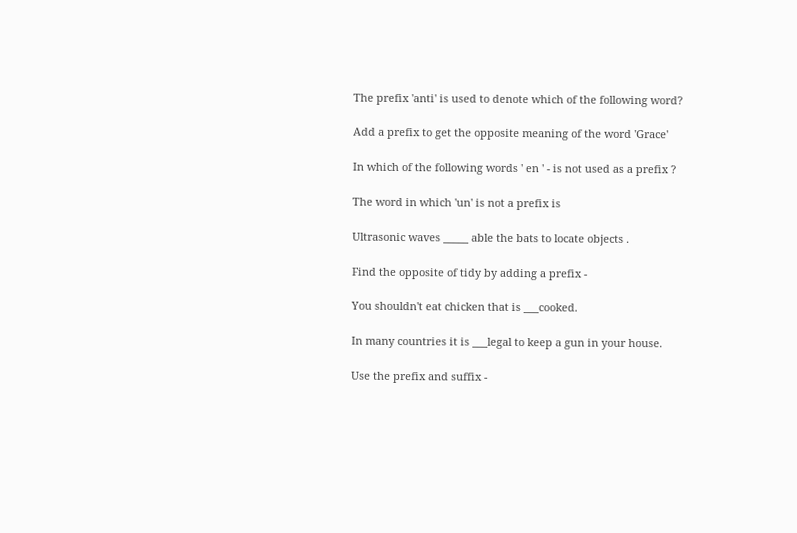The prefix 'anti' is used to denote which of the following word?

Add a prefix to get the opposite meaning of the word 'Grace'

In which of the following words ' en ' - is not used as a prefix ?

The word in which 'un' is not a prefix is

Ultrasonic waves _____ able the bats to locate objects .

Find the opposite of tidy by adding a prefix -

You shouldn't eat chicken that is ___cooked.

In many countries it is ___legal to keep a gun in your house.

Use the prefix and suffix -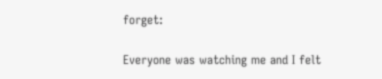forget:

Everyone was watching me and I felt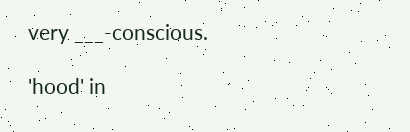very ___-conscious.

'hood' in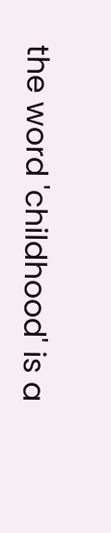the word 'childhood' is a